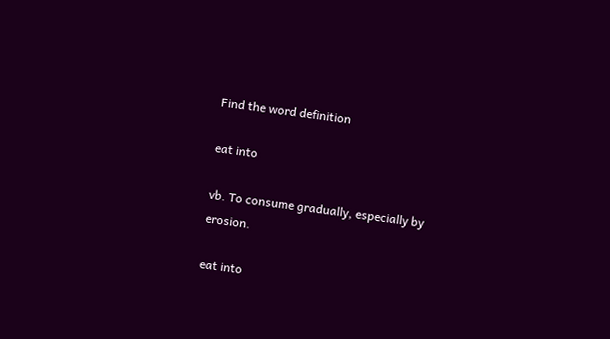Find the word definition

eat into

vb. To consume gradually, especially by erosion.

eat into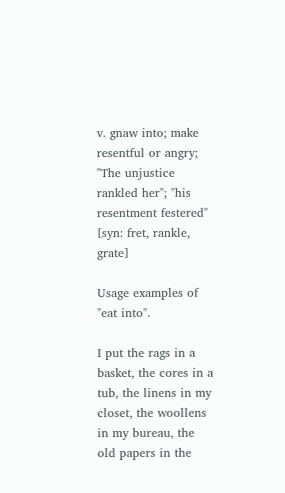v. gnaw into; make resentful or angry; "The unjustice rankled her"; "his resentment festered" [syn: fret, rankle, grate]

Usage examples of "eat into".

I put the rags in a basket, the cores in a tub, the linens in my closet, the woollens in my bureau, the old papers in the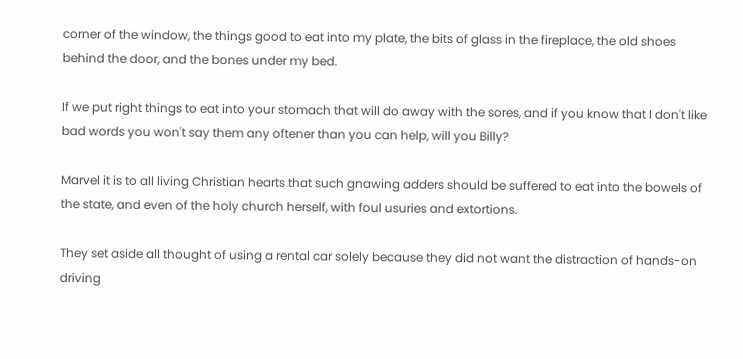corner of the window, the things good to eat into my plate, the bits of glass in the fireplace, the old shoes behind the door, and the bones under my bed.

If we put right things to eat into your stomach that will do away with the sores, and if you know that I don't like bad words you won't say them any oftener than you can help, will you Billy?

Marvel it is to all living Christian hearts that such gnawing adders should be suffered to eat into the bowels of the state, and even of the holy church herself, with foul usuries and extortions.

They set aside all thought of using a rental car solely because they did not want the distraction of hands-on driving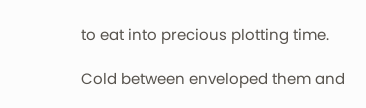to eat into precious plotting time.

Cold between enveloped them and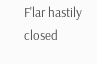F'lar hastily closed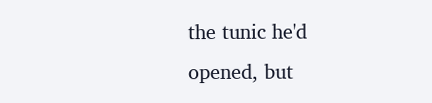the tunic he'd opened, but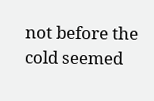not before the cold seemed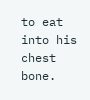to eat into his chest bone.